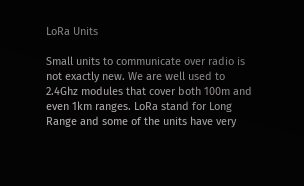LoRa Units

Small units to communicate over radio is not exactly new. We are well used to 2.4Ghz modules that cover both 100m and even 1km ranges. LoRa stand for Long Range and some of the units have very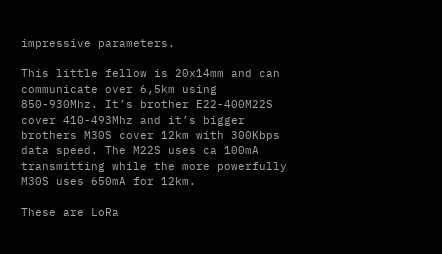impressive parameters.

This little fellow is 20x14mm and can communicate over 6,5km using 850-930Mhz. It’s brother E22-400M22S cover 410-493Mhz and it’s bigger brothers M30S cover 12km with 300Kbps data speed. The M22S uses ca 100mA transmitting while the more powerfully M30S uses 650mA for 12km.

These are LoRa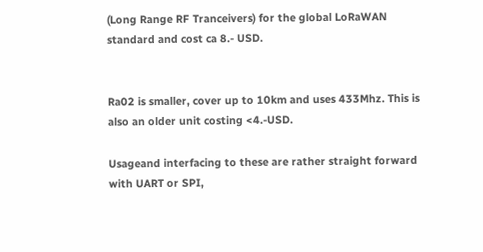(Long Range RF Tranceivers) for the global LoRaWAN standard and cost ca 8.- USD.


Ra02 is smaller, cover up to 10km and uses 433Mhz. This is also an older unit costing <4.-USD.

Usageand interfacing to these are rather straight forward with UART or SPI,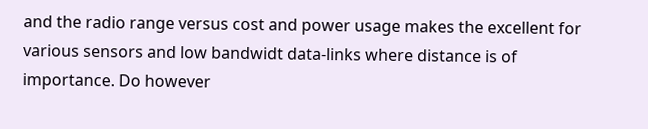and the radio range versus cost and power usage makes the excellent for various sensors and low bandwidt data-links where distance is of importance. Do however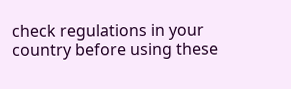check regulations in your country before using these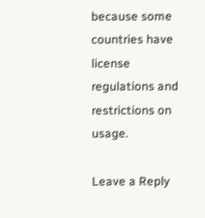because some countries have license regulations and restrictions on usage.

Leave a Reply